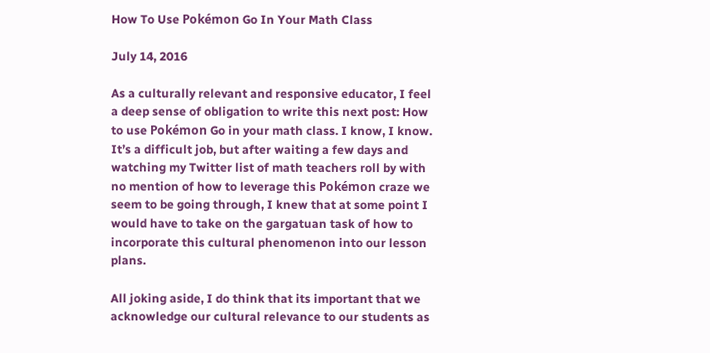How To Use Pokémon Go In Your Math Class

July 14, 2016

As a culturally relevant and responsive educator, I feel a deep sense of obligation to write this next post: How to use Pokémon Go in your math class. I know, I know. It’s a difficult job, but after waiting a few days and watching my Twitter list of math teachers roll by with no mention of how to leverage this Pokémon craze we seem to be going through, I knew that at some point I would have to take on the gargatuan task of how to incorporate this cultural phenomenon into our lesson plans.

All joking aside, I do think that its important that we acknowledge our cultural relevance to our students as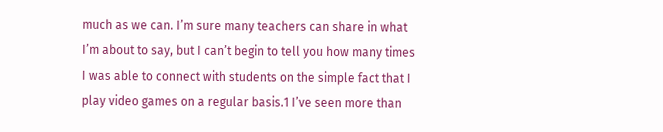much as we can. I’m sure many teachers can share in what I’m about to say, but I can’t begin to tell you how many times I was able to connect with students on the simple fact that I play video games on a regular basis.1 I’ve seen more than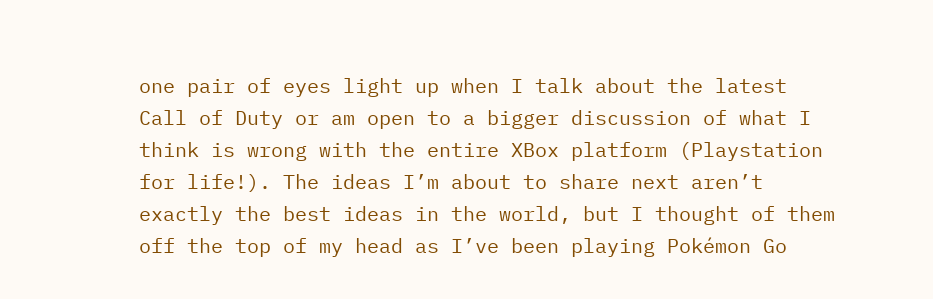one pair of eyes light up when I talk about the latest Call of Duty or am open to a bigger discussion of what I think is wrong with the entire XBox platform (Playstation for life!). The ideas I’m about to share next aren’t exactly the best ideas in the world, but I thought of them off the top of my head as I’ve been playing Pokémon Go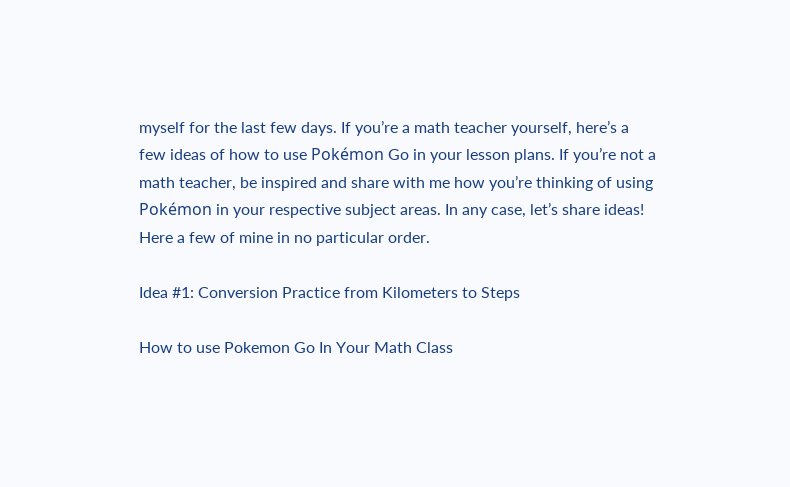myself for the last few days. If you’re a math teacher yourself, here’s a few ideas of how to use Pokémon Go in your lesson plans. If you’re not a math teacher, be inspired and share with me how you’re thinking of using Pokémon in your respective subject areas. In any case, let’s share ideas! Here a few of mine in no particular order.

Idea #1: Conversion Practice from Kilometers to Steps

How to use Pokemon Go In Your Math Class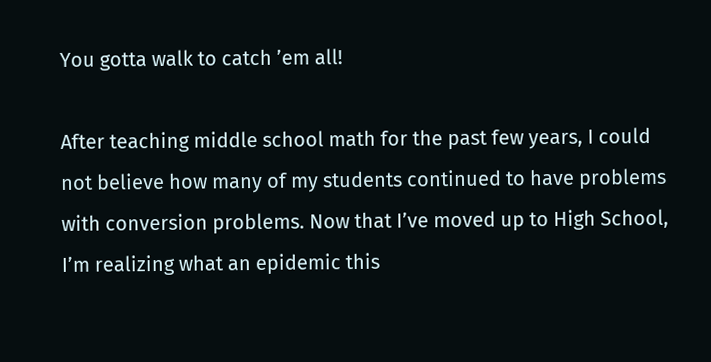You gotta walk to catch ’em all!

After teaching middle school math for the past few years, I could not believe how many of my students continued to have problems with conversion problems. Now that I’ve moved up to High School, I’m realizing what an epidemic this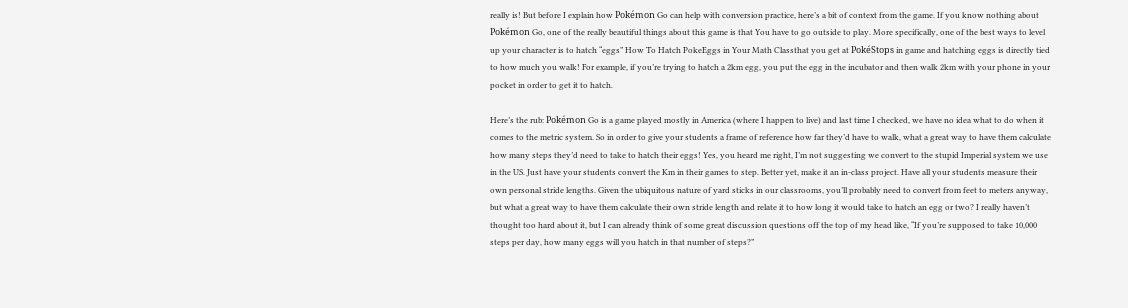really is! But before I explain how Pokémon Go can help with conversion practice, here’s a bit of context from the game. If you know nothing about Pokémon Go, one of the really beautiful things about this game is that You have to go outside to play. More specifically, one of the best ways to level up your character is to hatch “eggs” How To Hatch PokeEggs in Your Math Classthat you get at PokéStops in game and hatching eggs is directly tied to how much you walk! For example, if you’re trying to hatch a 2km egg, you put the egg in the incubator and then walk 2km with your phone in your pocket in order to get it to hatch.

Here’s the rub: Pokémon Go is a game played mostly in America (where I happen to live) and last time I checked, we have no idea what to do when it comes to the metric system. So in order to give your students a frame of reference how far they’d have to walk, what a great way to have them calculate how many steps they’d need to take to hatch their eggs! Yes, you heard me right, I’m not suggesting we convert to the stupid Imperial system we use in the US. Just have your students convert the Km in their games to step. Better yet, make it an in-class project. Have all your students measure their own personal stride lengths. Given the ubiquitous nature of yard sticks in our classrooms, you’ll probably need to convert from feet to meters anyway, but what a great way to have them calculate their own stride length and relate it to how long it would take to hatch an egg or two? I really haven’t thought too hard about it, but I can already think of some great discussion questions off the top of my head like, “If you’re supposed to take 10,000 steps per day, how many eggs will you hatch in that number of steps?”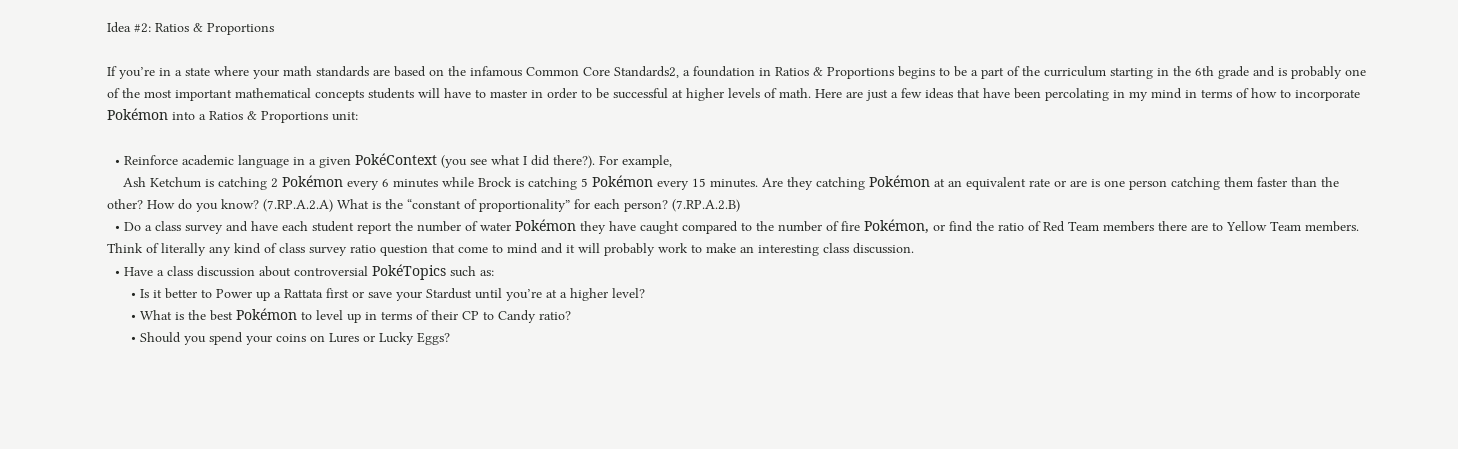Idea #2: Ratios & Proportions

If you’re in a state where your math standards are based on the infamous Common Core Standards2, a foundation in Ratios & Proportions begins to be a part of the curriculum starting in the 6th grade and is probably one of the most important mathematical concepts students will have to master in order to be successful at higher levels of math. Here are just a few ideas that have been percolating in my mind in terms of how to incorporate Pokémon into a Ratios & Proportions unit:

  • Reinforce academic language in a given PokéContext (you see what I did there?). For example,
    Ash Ketchum is catching 2 Pokémon every 6 minutes while Brock is catching 5 Pokémon every 15 minutes. Are they catching Pokémon at an equivalent rate or are is one person catching them faster than the other? How do you know? (7.RP.A.2.A) What is the “constant of proportionality” for each person? (7.RP.A.2.B)
  • Do a class survey and have each student report the number of water Pokémon they have caught compared to the number of fire Pokémon, or find the ratio of Red Team members there are to Yellow Team members. Think of literally any kind of class survey ratio question that come to mind and it will probably work to make an interesting class discussion.
  • Have a class discussion about controversial PokéTopics such as:
      • Is it better to Power up a Rattata first or save your Stardust until you’re at a higher level?
      • What is the best Pokémon to level up in terms of their CP to Candy ratio?
      • Should you spend your coins on Lures or Lucky Eggs?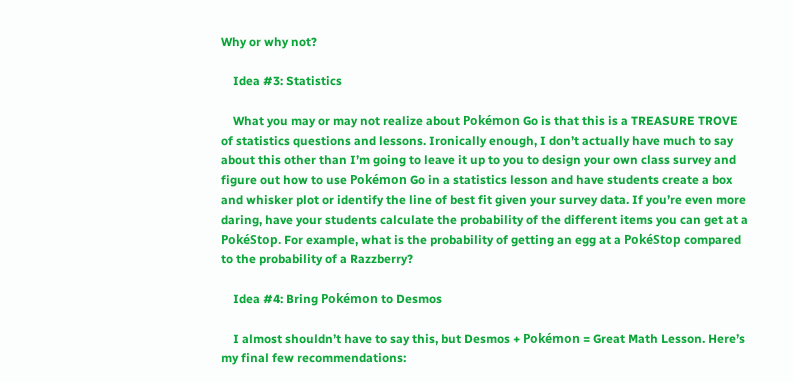Why or why not?

    Idea #3: Statistics

    What you may or may not realize about Pokémon Go is that this is a TREASURE TROVE of statistics questions and lessons. Ironically enough, I don’t actually have much to say about this other than I’m going to leave it up to you to design your own class survey and figure out how to use Pokémon Go in a statistics lesson and have students create a box and whisker plot or identify the line of best fit given your survey data. If you’re even more daring, have your students calculate the probability of the different items you can get at a PokéStop. For example, what is the probability of getting an egg at a PokéStop compared to the probability of a Razzberry?

    Idea #4: Bring Pokémon to Desmos

    I almost shouldn’t have to say this, but Desmos + Pokémon = Great Math Lesson. Here’s my final few recommendations: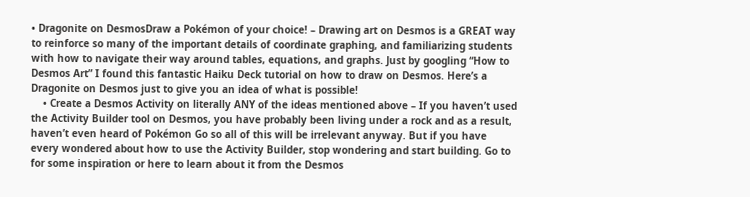• Dragonite on DesmosDraw a Pokémon of your choice! – Drawing art on Desmos is a GREAT way to reinforce so many of the important details of coordinate graphing, and familiarizing students with how to navigate their way around tables, equations, and graphs. Just by googling “How to Desmos Art” I found this fantastic Haiku Deck tutorial on how to draw on Desmos. Here’s a Dragonite on Desmos just to give you an idea of what is possible!
    • Create a Desmos Activity on literally ANY of the ideas mentioned above – If you haven’t used the Activity Builder tool on Desmos, you have probably been living under a rock and as a result, haven’t even heard of Pokémon Go so all of this will be irrelevant anyway. But if you have every wondered about how to use the Activity Builder, stop wondering and start building. Go to for some inspiration or here to learn about it from the Desmos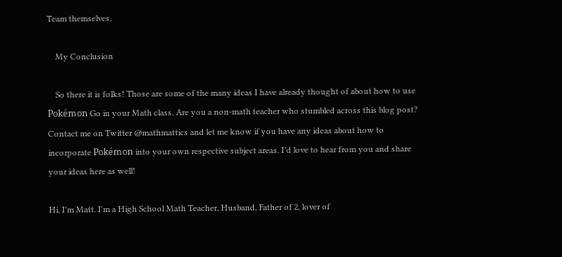Team themselves.

    My Conclusion

    So there it is folks! Those are some of the many ideas I have already thought of about how to use Pokémon Go in your Math class. Are you a non-math teacher who stumbled across this blog post? Contact me on Twitter @mathmattics and let me know if you have any ideas about how to incorporate Pokémon into your own respective subject areas. I’d love to hear from you and share your ideas here as well!

Hi, I'm Matt. I'm a High School Math Teacher, Husband, Father of 2, lover of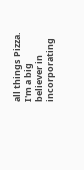all things Pizza. I'm a big believer in incorporating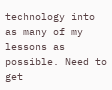technology into as many of my lessons as possible. Need to get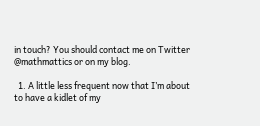in touch? You should contact me on Twitter @mathmattics or on my blog.

  1. A little less frequent now that I’m about to have a kidlet of my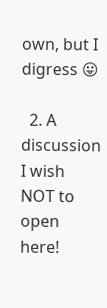own, but I digress 😛

  2. A discussion I wish NOT to open here!